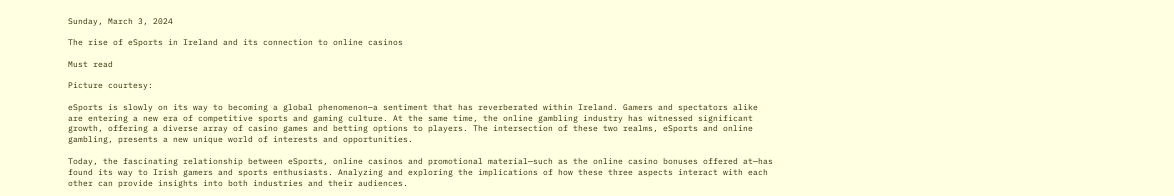Sunday, March 3, 2024

The rise of eSports in Ireland and its connection to online casinos

Must read

Picture courtesy:

eSports is slowly on its way to becoming a global phenomenon—a sentiment that has reverberated within Ireland. Gamers and spectators alike are entering a new era of competitive sports and gaming culture. At the same time, the online gambling industry has witnessed significant growth, offering a diverse array of casino games and betting options to players. The intersection of these two realms, eSports and online gambling, presents a new unique world of interests and opportunities.

Today, the fascinating relationship between eSports, online casinos and promotional material—such as the online casino bonuses offered at—has found its way to Irish gamers and sports enthusiasts. Analyzing and exploring the implications of how these three aspects interact with each other can provide insights into both industries and their audiences.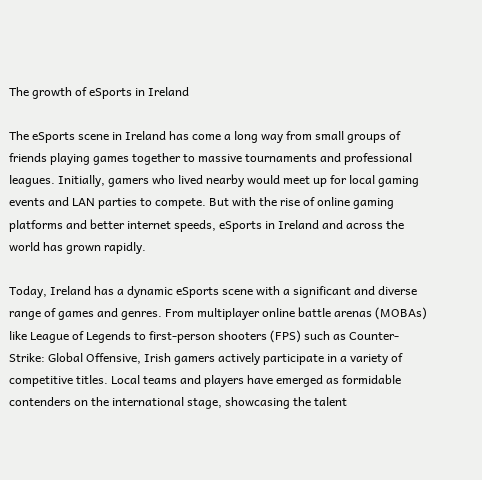The growth of eSports in Ireland

The eSports scene in Ireland has come a long way from small groups of friends playing games together to massive tournaments and professional leagues. Initially, gamers who lived nearby would meet up for local gaming events and LAN parties to compete. But with the rise of online gaming platforms and better internet speeds, eSports in Ireland and across the world has grown rapidly.

Today, Ireland has a dynamic eSports scene with a significant and diverse range of games and genres. From multiplayer online battle arenas (MOBAs) like League of Legends to first-person shooters (FPS) such as Counter-Strike: Global Offensive, Irish gamers actively participate in a variety of competitive titles. Local teams and players have emerged as formidable contenders on the international stage, showcasing the talent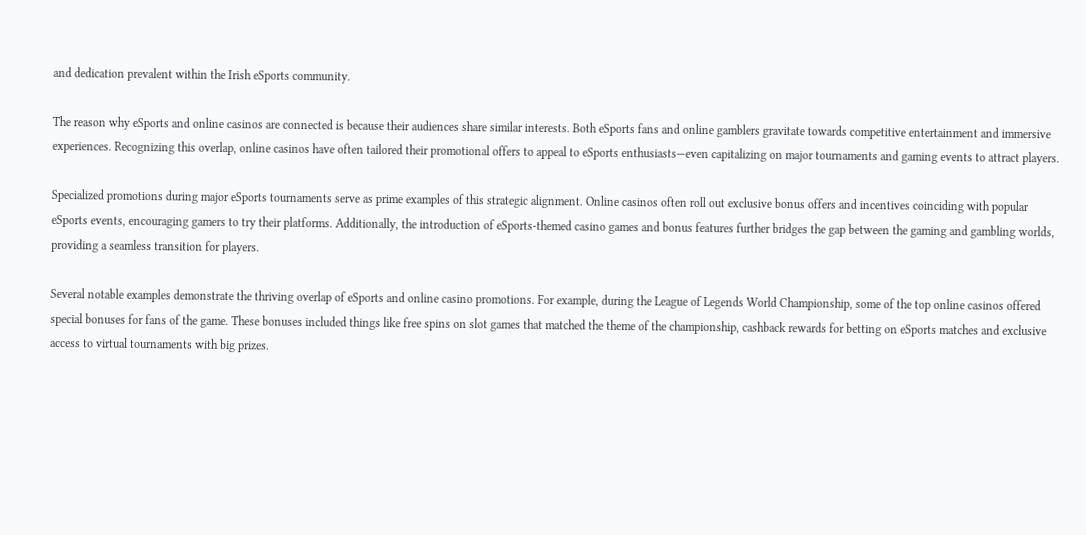and dedication prevalent within the Irish eSports community.

The reason why eSports and online casinos are connected is because their audiences share similar interests. Both eSports fans and online gamblers gravitate towards competitive entertainment and immersive experiences. Recognizing this overlap, online casinos have often tailored their promotional offers to appeal to eSports enthusiasts—even capitalizing on major tournaments and gaming events to attract players.

Specialized promotions during major eSports tournaments serve as prime examples of this strategic alignment. Online casinos often roll out exclusive bonus offers and incentives coinciding with popular eSports events, encouraging gamers to try their platforms. Additionally, the introduction of eSports-themed casino games and bonus features further bridges the gap between the gaming and gambling worlds, providing a seamless transition for players.

Several notable examples demonstrate the thriving overlap of eSports and online casino promotions. For example, during the League of Legends World Championship, some of the top online casinos offered special bonuses for fans of the game. These bonuses included things like free spins on slot games that matched the theme of the championship, cashback rewards for betting on eSports matches and exclusive access to virtual tournaments with big prizes.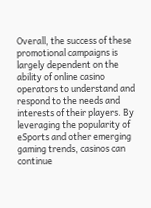Overall, the success of these promotional campaigns is largely dependent on the ability of online casino operators to understand and respond to the needs and interests of their players. By leveraging the popularity of eSports and other emerging gaming trends, casinos can continue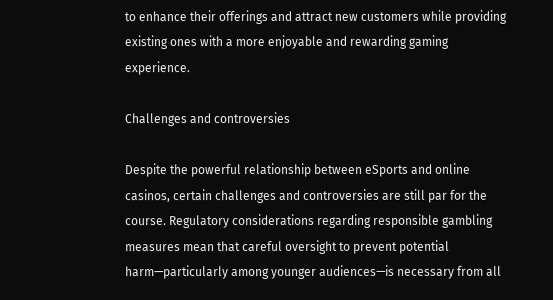to enhance their offerings and attract new customers while providing existing ones with a more enjoyable and rewarding gaming experience.

Challenges and controversies

Despite the powerful relationship between eSports and online casinos, certain challenges and controversies are still par for the course. Regulatory considerations regarding responsible gambling measures mean that careful oversight to prevent potential harm—particularly among younger audiences—is necessary from all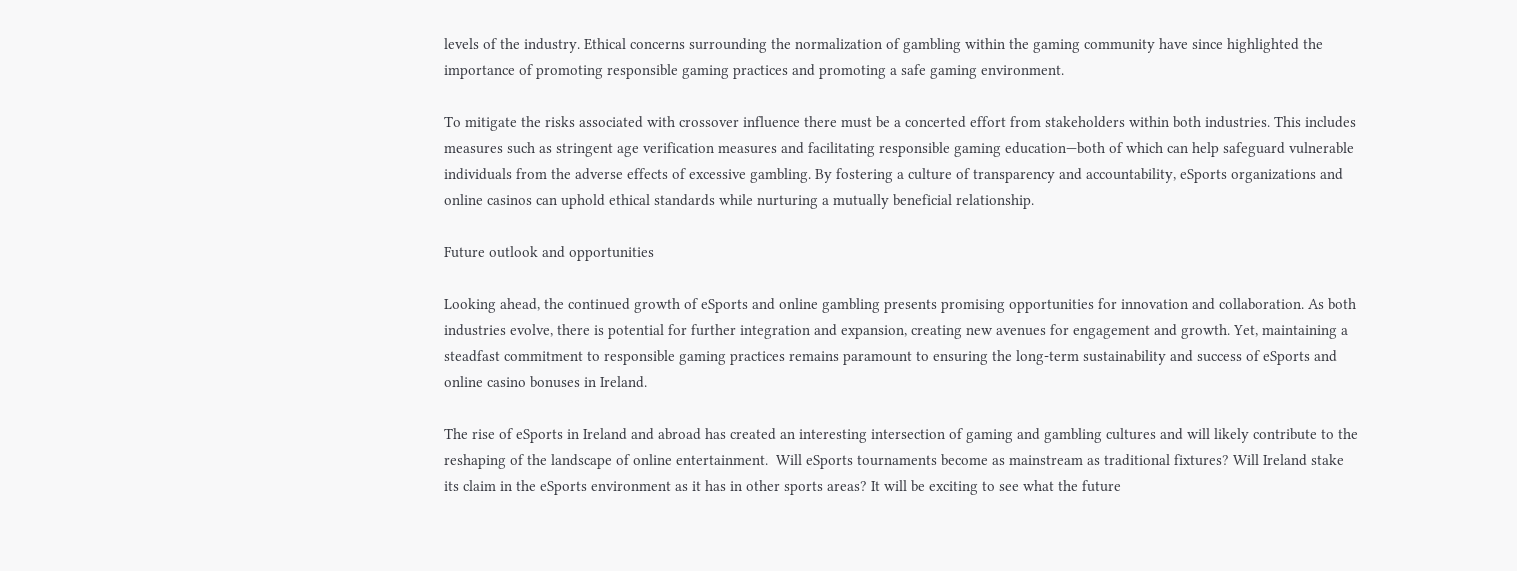levels of the industry. Ethical concerns surrounding the normalization of gambling within the gaming community have since highlighted the importance of promoting responsible gaming practices and promoting a safe gaming environment.

To mitigate the risks associated with crossover influence there must be a concerted effort from stakeholders within both industries. This includes measures such as stringent age verification measures and facilitating responsible gaming education—both of which can help safeguard vulnerable individuals from the adverse effects of excessive gambling. By fostering a culture of transparency and accountability, eSports organizations and online casinos can uphold ethical standards while nurturing a mutually beneficial relationship.

Future outlook and opportunities

Looking ahead, the continued growth of eSports and online gambling presents promising opportunities for innovation and collaboration. As both industries evolve, there is potential for further integration and expansion, creating new avenues for engagement and growth. Yet, maintaining a steadfast commitment to responsible gaming practices remains paramount to ensuring the long-term sustainability and success of eSports and online casino bonuses in Ireland.

The rise of eSports in Ireland and abroad has created an interesting intersection of gaming and gambling cultures and will likely contribute to the reshaping of the landscape of online entertainment.  Will eSports tournaments become as mainstream as traditional fixtures? Will Ireland stake its claim in the eSports environment as it has in other sports areas? It will be exciting to see what the future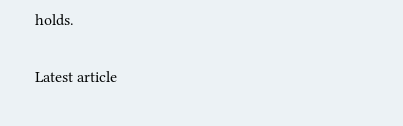holds.

Latest article